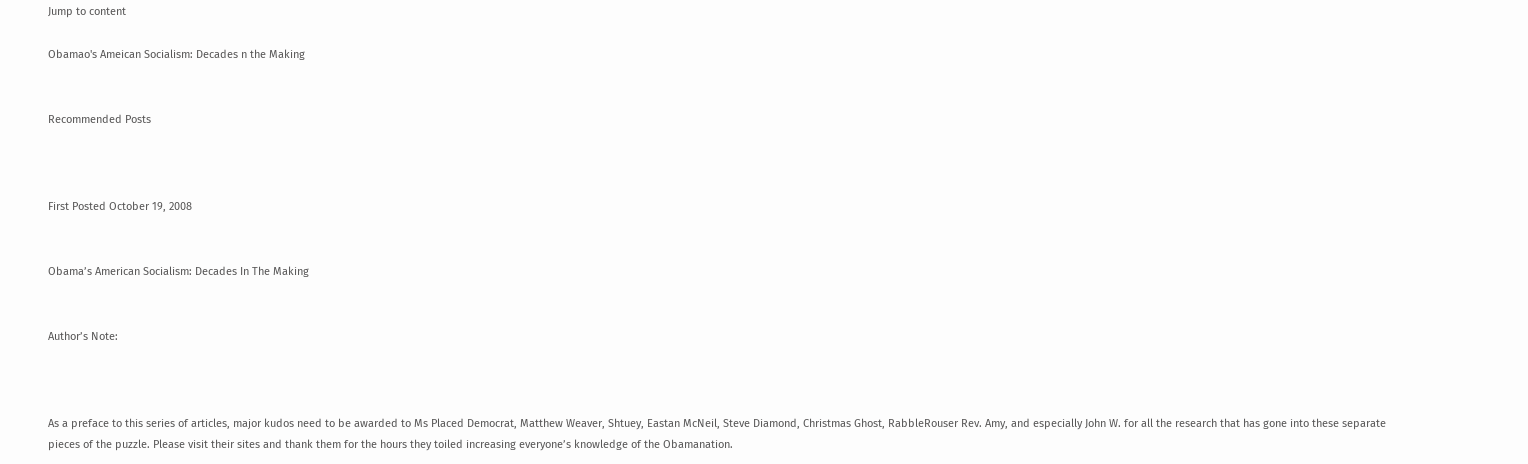Jump to content

Obamao's Ameican Socialism: Decades n the Making


Recommended Posts



First Posted October 19, 2008


Obama’s American Socialism: Decades In The Making


Author’s Note:



As a preface to this series of articles, major kudos need to be awarded to Ms Placed Democrat, Matthew Weaver, Shtuey, Eastan McNeil, Steve Diamond, Christmas Ghost, RabbleRouser Rev. Amy, and especially John W. for all the research that has gone into these separate pieces of the puzzle. Please visit their sites and thank them for the hours they toiled increasing everyone’s knowledge of the Obamanation.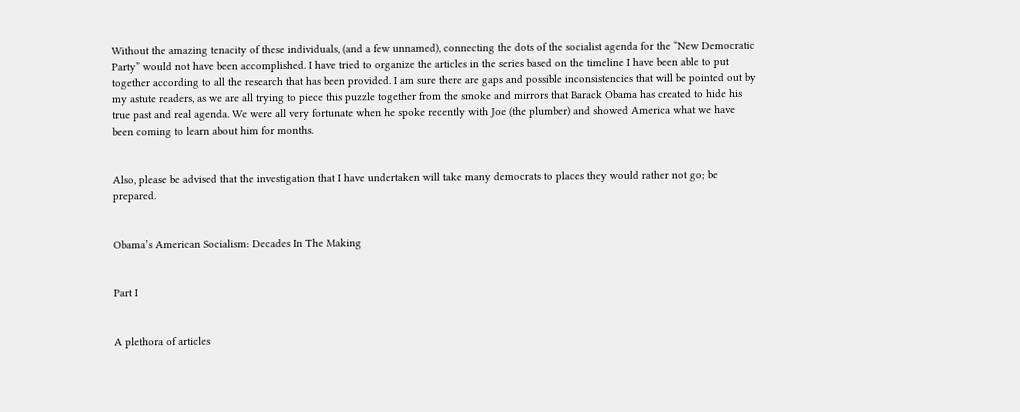Without the amazing tenacity of these individuals, (and a few unnamed), connecting the dots of the socialist agenda for the “New Democratic Party” would not have been accomplished. I have tried to organize the articles in the series based on the timeline I have been able to put together according to all the research that has been provided. I am sure there are gaps and possible inconsistencies that will be pointed out by my astute readers, as we are all trying to piece this puzzle together from the smoke and mirrors that Barack Obama has created to hide his true past and real agenda. We were all very fortunate when he spoke recently with Joe (the plumber) and showed America what we have been coming to learn about him for months.


Also, please be advised that the investigation that I have undertaken will take many democrats to places they would rather not go; be prepared.


Obama’s American Socialism: Decades In The Making


Part I


A plethora of articles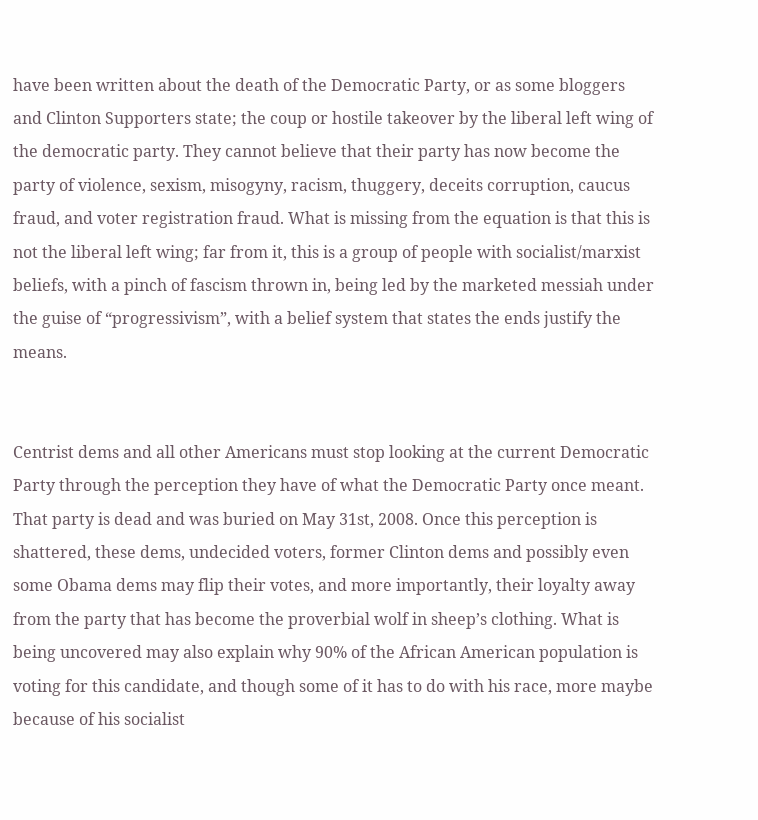have been written about the death of the Democratic Party, or as some bloggers and Clinton Supporters state; the coup or hostile takeover by the liberal left wing of the democratic party. They cannot believe that their party has now become the party of violence, sexism, misogyny, racism, thuggery, deceits corruption, caucus fraud, and voter registration fraud. What is missing from the equation is that this is not the liberal left wing; far from it, this is a group of people with socialist/marxist beliefs, with a pinch of fascism thrown in, being led by the marketed messiah under the guise of “progressivism”, with a belief system that states the ends justify the means.


Centrist dems and all other Americans must stop looking at the current Democratic Party through the perception they have of what the Democratic Party once meant. That party is dead and was buried on May 31st, 2008. Once this perception is shattered, these dems, undecided voters, former Clinton dems and possibly even some Obama dems may flip their votes, and more importantly, their loyalty away from the party that has become the proverbial wolf in sheep’s clothing. What is being uncovered may also explain why 90% of the African American population is voting for this candidate, and though some of it has to do with his race, more maybe because of his socialist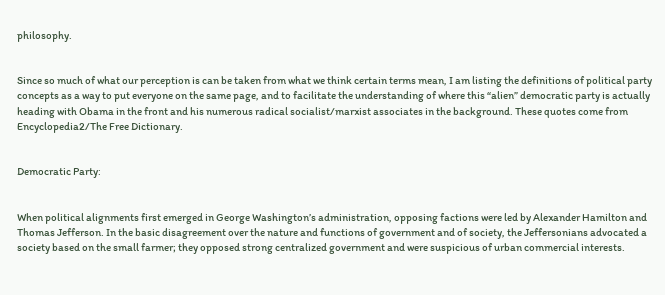philosophy.


Since so much of what our perception is can be taken from what we think certain terms mean, I am listing the definitions of political party concepts as a way to put everyone on the same page, and to facilitate the understanding of where this “alien” democratic party is actually heading with Obama in the front and his numerous radical socialist/marxist associates in the background. These quotes come from Encyclopedia2/The Free Dictionary.


Democratic Party:


When political alignments first emerged in George Washington’s administration, opposing factions were led by Alexander Hamilton and Thomas Jefferson. In the basic disagreement over the nature and functions of government and of society, the Jeffersonians advocated a society based on the small farmer; they opposed strong centralized government and were suspicious of urban commercial interests.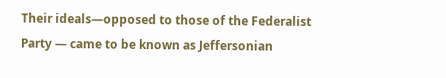Their ideals—opposed to those of the Federalist Party — came to be known as Jeffersonian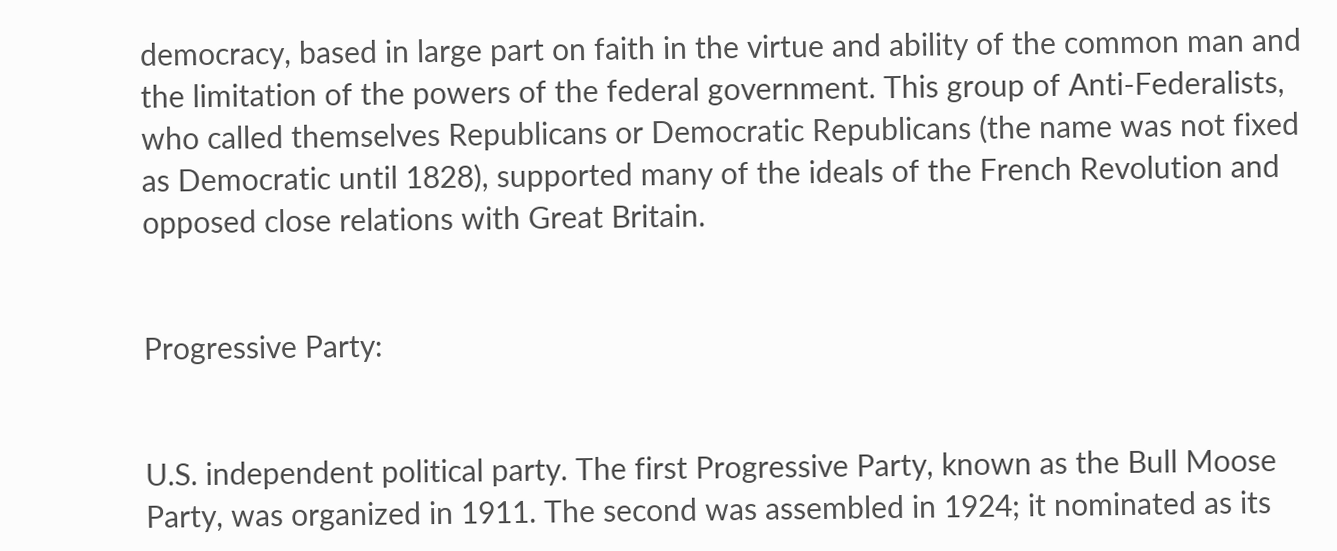democracy, based in large part on faith in the virtue and ability of the common man and the limitation of the powers of the federal government. This group of Anti-Federalists, who called themselves Republicans or Democratic Republicans (the name was not fixed as Democratic until 1828), supported many of the ideals of the French Revolution and opposed close relations with Great Britain.


Progressive Party:


U.S. independent political party. The first Progressive Party, known as the Bull Moose Party, was organized in 1911. The second was assembled in 1924; it nominated as its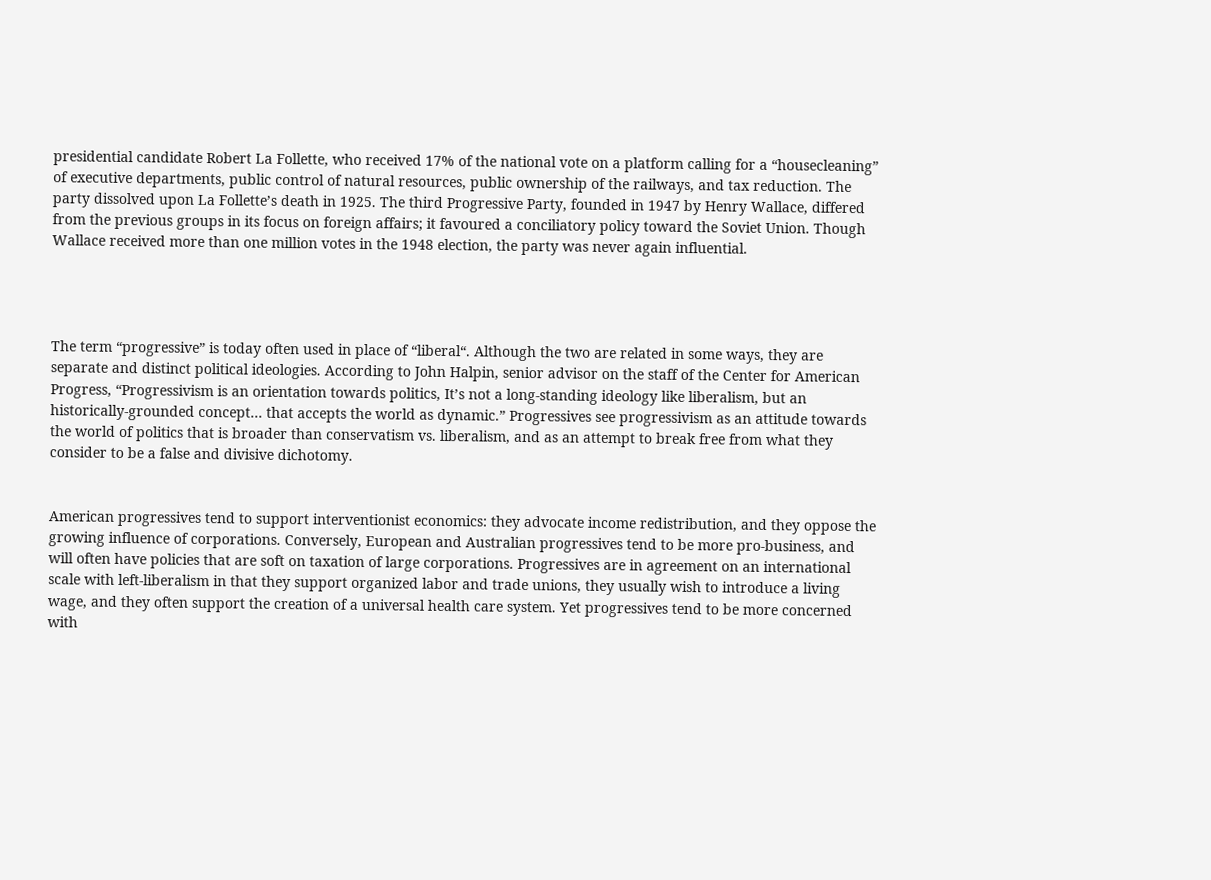presidential candidate Robert La Follette, who received 17% of the national vote on a platform calling for a “housecleaning” of executive departments, public control of natural resources, public ownership of the railways, and tax reduction. The party dissolved upon La Follette’s death in 1925. The third Progressive Party, founded in 1947 by Henry Wallace, differed from the previous groups in its focus on foreign affairs; it favoured a conciliatory policy toward the Soviet Union. Though Wallace received more than one million votes in the 1948 election, the party was never again influential.




The term “progressive” is today often used in place of “liberal“. Although the two are related in some ways, they are separate and distinct political ideologies. According to John Halpin, senior advisor on the staff of the Center for American Progress, “Progressivism is an orientation towards politics, It’s not a long-standing ideology like liberalism, but an historically-grounded concept… that accepts the world as dynamic.” Progressives see progressivism as an attitude towards the world of politics that is broader than conservatism vs. liberalism, and as an attempt to break free from what they consider to be a false and divisive dichotomy.


American progressives tend to support interventionist economics: they advocate income redistribution, and they oppose the growing influence of corporations. Conversely, European and Australian progressives tend to be more pro-business, and will often have policies that are soft on taxation of large corporations. Progressives are in agreement on an international scale with left-liberalism in that they support organized labor and trade unions, they usually wish to introduce a living wage, and they often support the creation of a universal health care system. Yet progressives tend to be more concerned with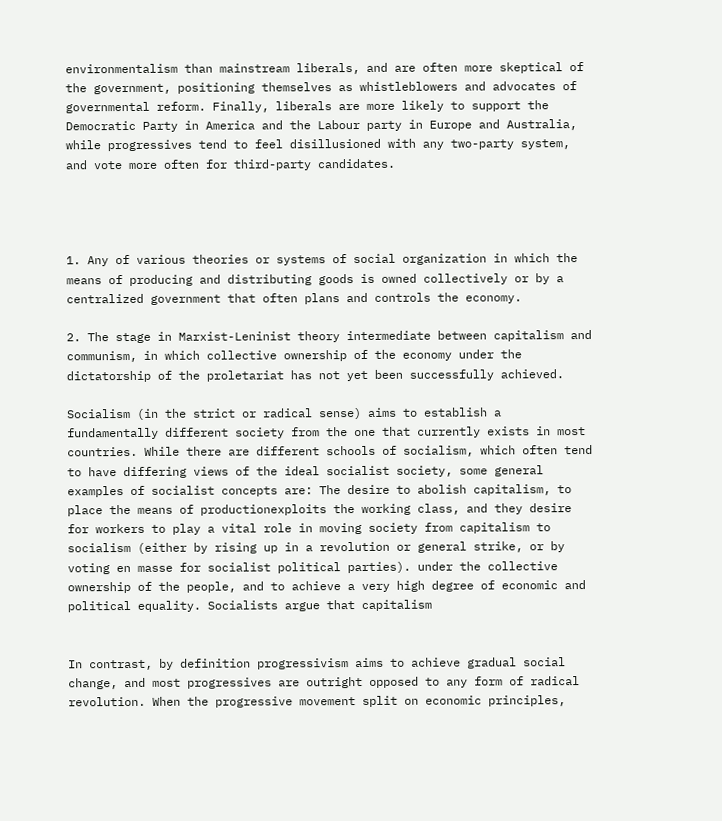environmentalism than mainstream liberals, and are often more skeptical of the government, positioning themselves as whistleblowers and advocates of governmental reform. Finally, liberals are more likely to support the Democratic Party in America and the Labour party in Europe and Australia, while progressives tend to feel disillusioned with any two-party system, and vote more often for third-party candidates.




1. Any of various theories or systems of social organization in which the means of producing and distributing goods is owned collectively or by a centralized government that often plans and controls the economy.

2. The stage in Marxist-Leninist theory intermediate between capitalism and communism, in which collective ownership of the economy under the dictatorship of the proletariat has not yet been successfully achieved.

Socialism (in the strict or radical sense) aims to establish a fundamentally different society from the one that currently exists in most countries. While there are different schools of socialism, which often tend to have differing views of the ideal socialist society, some general examples of socialist concepts are: The desire to abolish capitalism, to place the means of productionexploits the working class, and they desire for workers to play a vital role in moving society from capitalism to socialism (either by rising up in a revolution or general strike, or by voting en masse for socialist political parties). under the collective ownership of the people, and to achieve a very high degree of economic and political equality. Socialists argue that capitalism


In contrast, by definition progressivism aims to achieve gradual social change, and most progressives are outright opposed to any form of radical revolution. When the progressive movement split on economic principles,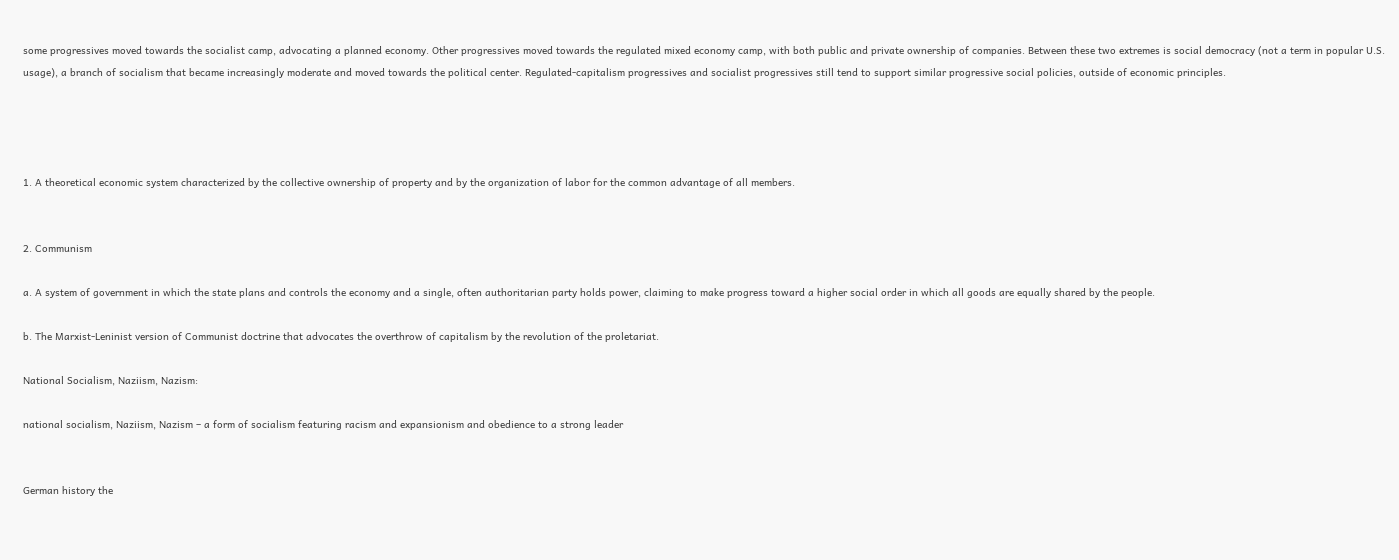some progressives moved towards the socialist camp, advocating a planned economy. Other progressives moved towards the regulated mixed economy camp, with both public and private ownership of companies. Between these two extremes is social democracy (not a term in popular U.S. usage), a branch of socialism that became increasingly moderate and moved towards the political center. Regulated-capitalism progressives and socialist progressives still tend to support similar progressive social policies, outside of economic principles.




1. A theoretical economic system characterized by the collective ownership of property and by the organization of labor for the common advantage of all members.


2. Communism

a. A system of government in which the state plans and controls the economy and a single, often authoritarian party holds power, claiming to make progress toward a higher social order in which all goods are equally shared by the people.

b. The Marxist-Leninist version of Communist doctrine that advocates the overthrow of capitalism by the revolution of the proletariat.

National Socialism, Naziism, Nazism:

national socialism, Naziism, Nazism – a form of socialism featuring racism and expansionism and obedience to a strong leader


German history the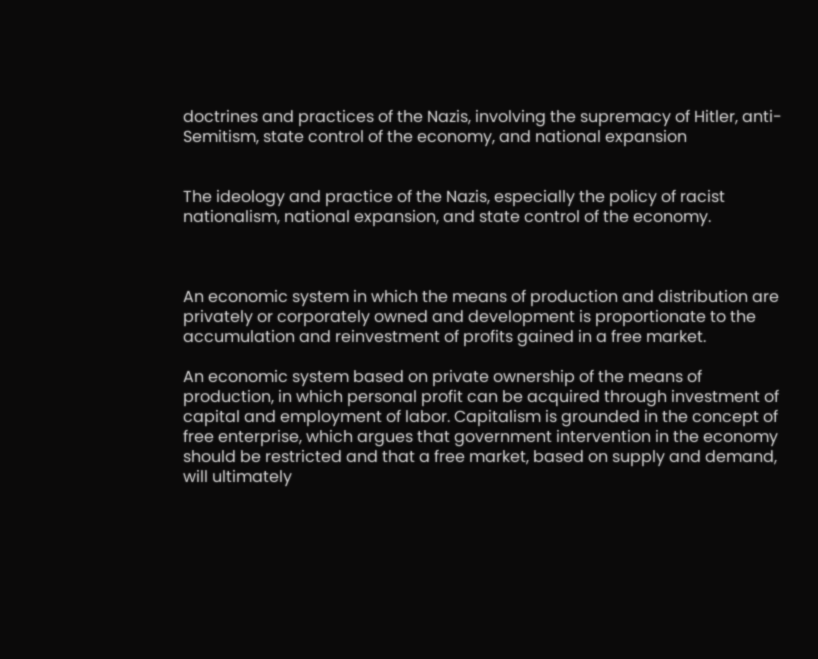doctrines and practices of the Nazis, involving the supremacy of Hitler, anti-Semitism, state control of the economy, and national expansion


The ideology and practice of the Nazis, especially the policy of racist nationalism, national expansion, and state control of the economy.



An economic system in which the means of production and distribution are privately or corporately owned and development is proportionate to the accumulation and reinvestment of profits gained in a free market.

An economic system based on private ownership of the means of production, in which personal profit can be acquired through investment of capital and employment of labor. Capitalism is grounded in the concept of free enterprise, which argues that government intervention in the economy should be restricted and that a free market, based on supply and demand, will ultimately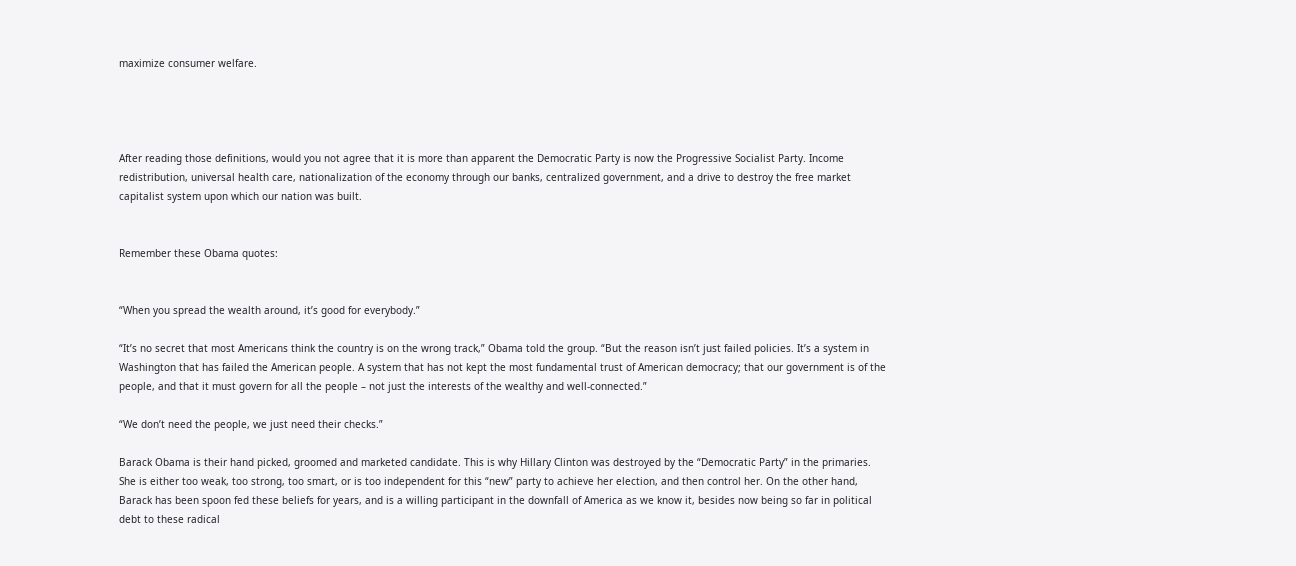maximize consumer welfare.




After reading those definitions, would you not agree that it is more than apparent the Democratic Party is now the Progressive Socialist Party. Income redistribution, universal health care, nationalization of the economy through our banks, centralized government, and a drive to destroy the free market capitalist system upon which our nation was built.


Remember these Obama quotes:


“When you spread the wealth around, it’s good for everybody.”

“It’s no secret that most Americans think the country is on the wrong track,” Obama told the group. “But the reason isn’t just failed policies. It’s a system in Washington that has failed the American people. A system that has not kept the most fundamental trust of American democracy; that our government is of the people, and that it must govern for all the people – not just the interests of the wealthy and well-connected.”

“We don’t need the people, we just need their checks.”

Barack Obama is their hand picked, groomed and marketed candidate. This is why Hillary Clinton was destroyed by the “Democratic Party” in the primaries. She is either too weak, too strong, too smart, or is too independent for this “new” party to achieve her election, and then control her. On the other hand, Barack has been spoon fed these beliefs for years, and is a willing participant in the downfall of America as we know it, besides now being so far in political debt to these radical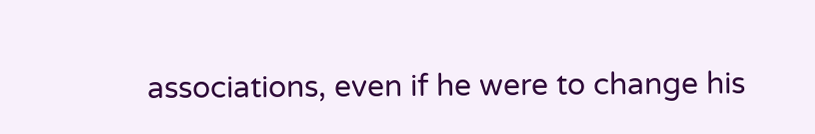associations, even if he were to change his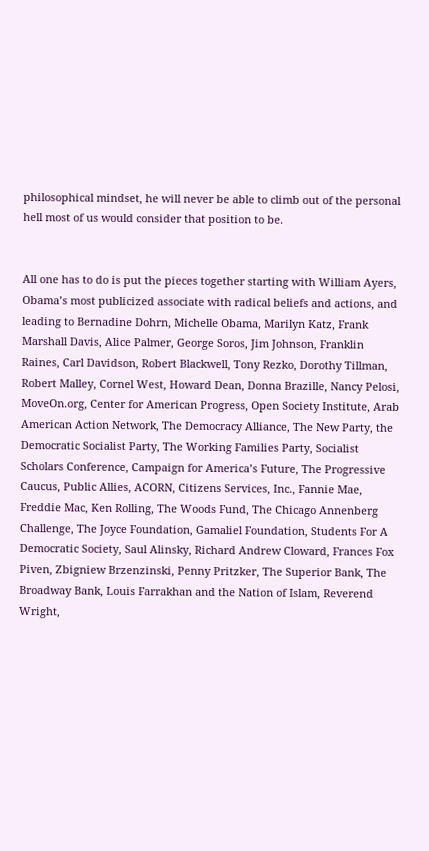philosophical mindset, he will never be able to climb out of the personal hell most of us would consider that position to be.


All one has to do is put the pieces together starting with William Ayers, Obama’s most publicized associate with radical beliefs and actions, and leading to Bernadine Dohrn, Michelle Obama, Marilyn Katz, Frank Marshall Davis, Alice Palmer, George Soros, Jim Johnson, Franklin Raines, Carl Davidson, Robert Blackwell, Tony Rezko, Dorothy Tillman, Robert Malley, Cornel West, Howard Dean, Donna Brazille, Nancy Pelosi, MoveOn.org, Center for American Progress, Open Society Institute, Arab American Action Network, The Democracy Alliance, The New Party, the Democratic Socialist Party, The Working Families Party, Socialist Scholars Conference, Campaign for America’s Future, The Progressive Caucus, Public Allies, ACORN, Citizens Services, Inc., Fannie Mae, Freddie Mac, Ken Rolling, The Woods Fund, The Chicago Annenberg Challenge, The Joyce Foundation, Gamaliel Foundation, Students For A Democratic Society, Saul Alinsky, Richard Andrew Cloward, Frances Fox Piven, Zbigniew Brzenzinski, Penny Pritzker, The Superior Bank, The Broadway Bank, Louis Farrakhan and the Nation of Islam, Reverend Wright,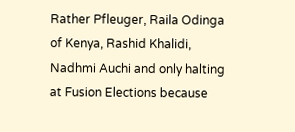Rather Pfleuger, Raila Odinga of Kenya, Rashid Khalidi, Nadhmi Auchi and only halting at Fusion Elections because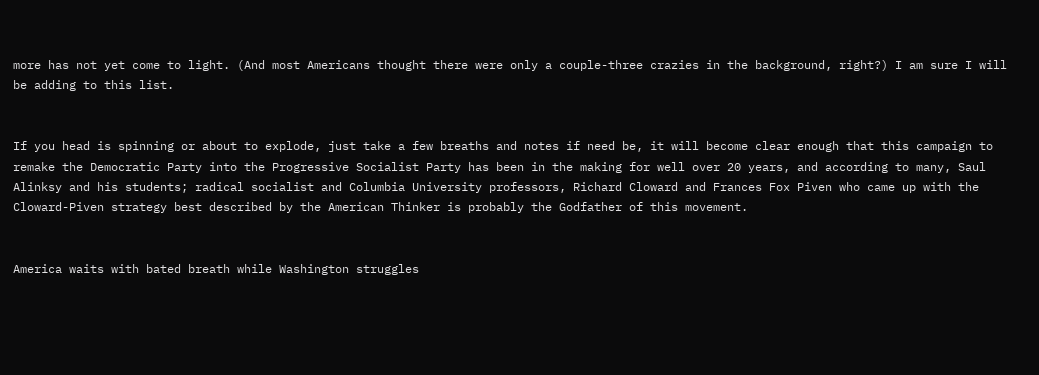more has not yet come to light. (And most Americans thought there were only a couple-three crazies in the background, right?) I am sure I will be adding to this list.


If you head is spinning or about to explode, just take a few breaths and notes if need be, it will become clear enough that this campaign to remake the Democratic Party into the Progressive Socialist Party has been in the making for well over 20 years, and according to many, Saul Alinksy and his students; radical socialist and Columbia University professors, Richard Cloward and Frances Fox Piven who came up with the Cloward-Piven strategy best described by the American Thinker is probably the Godfather of this movement.


America waits with bated breath while Washington struggles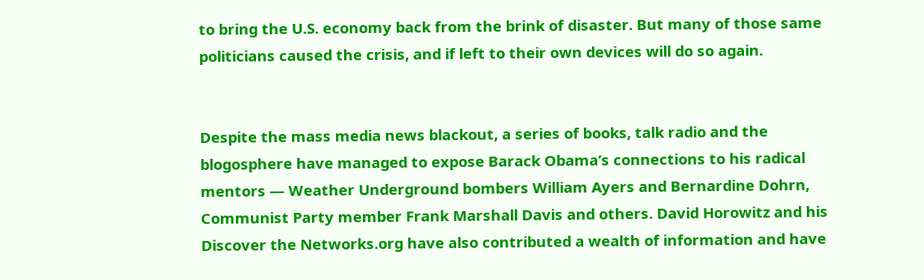to bring the U.S. economy back from the brink of disaster. But many of those same politicians caused the crisis, and if left to their own devices will do so again.


Despite the mass media news blackout, a series of books, talk radio and the blogosphere have managed to expose Barack Obama’s connections to his radical mentors — Weather Underground bombers William Ayers and Bernardine Dohrn, Communist Party member Frank Marshall Davis and others. David Horowitz and his Discover the Networks.org have also contributed a wealth of information and have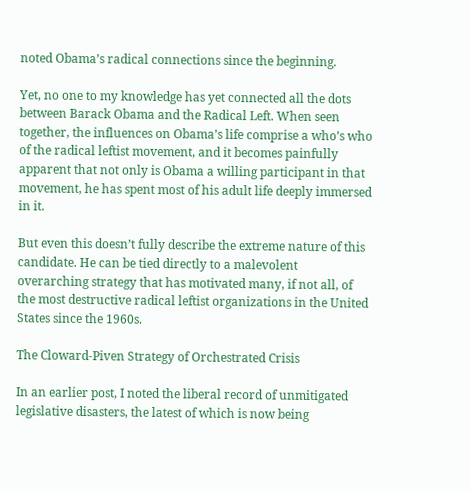noted Obama’s radical connections since the beginning.

Yet, no one to my knowledge has yet connected all the dots between Barack Obama and the Radical Left. When seen together, the influences on Obama’s life comprise a who’s who of the radical leftist movement, and it becomes painfully apparent that not only is Obama a willing participant in that movement, he has spent most of his adult life deeply immersed in it.

But even this doesn’t fully describe the extreme nature of this candidate. He can be tied directly to a malevolent overarching strategy that has motivated many, if not all, of the most destructive radical leftist organizations in the United States since the 1960s.

The Cloward-Piven Strategy of Orchestrated Crisis

In an earlier post, I noted the liberal record of unmitigated legislative disasters, the latest of which is now being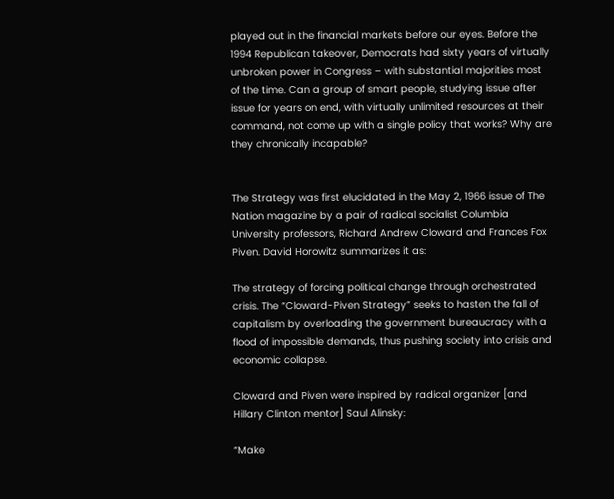played out in the financial markets before our eyes. Before the 1994 Republican takeover, Democrats had sixty years of virtually unbroken power in Congress – with substantial majorities most of the time. Can a group of smart people, studying issue after issue for years on end, with virtually unlimited resources at their command, not come up with a single policy that works? Why are they chronically incapable?


The Strategy was first elucidated in the May 2, 1966 issue of The Nation magazine by a pair of radical socialist Columbia University professors, Richard Andrew Cloward and Frances Fox Piven. David Horowitz summarizes it as:

The strategy of forcing political change through orchestrated crisis. The “Cloward-Piven Strategy” seeks to hasten the fall of capitalism by overloading the government bureaucracy with a flood of impossible demands, thus pushing society into crisis and economic collapse.

Cloward and Piven were inspired by radical organizer [and Hillary Clinton mentor] Saul Alinsky:

“Make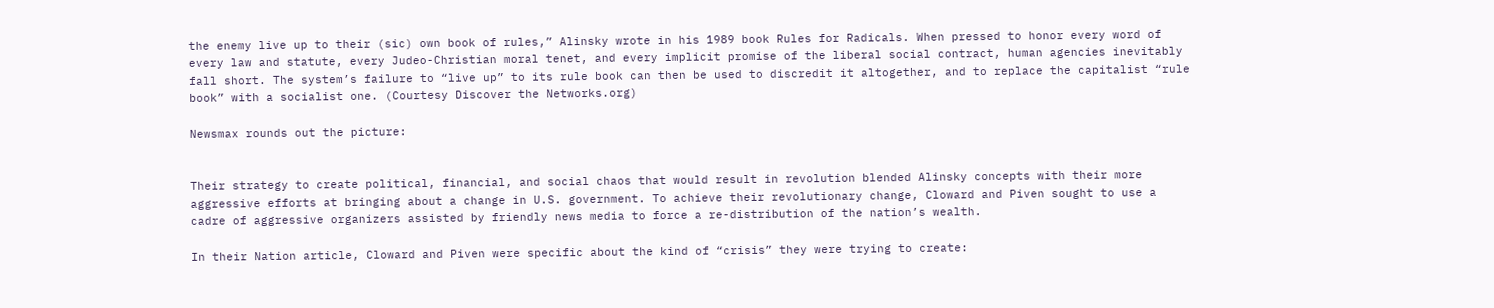the enemy live up to their (sic) own book of rules,” Alinsky wrote in his 1989 book Rules for Radicals. When pressed to honor every word of every law and statute, every Judeo-Christian moral tenet, and every implicit promise of the liberal social contract, human agencies inevitably fall short. The system’s failure to “live up” to its rule book can then be used to discredit it altogether, and to replace the capitalist “rule book” with a socialist one. (Courtesy Discover the Networks.org)

Newsmax rounds out the picture:


Their strategy to create political, financial, and social chaos that would result in revolution blended Alinsky concepts with their more aggressive efforts at bringing about a change in U.S. government. To achieve their revolutionary change, Cloward and Piven sought to use a cadre of aggressive organizers assisted by friendly news media to force a re-distribution of the nation’s wealth.

In their Nation article, Cloward and Piven were specific about the kind of “crisis” they were trying to create: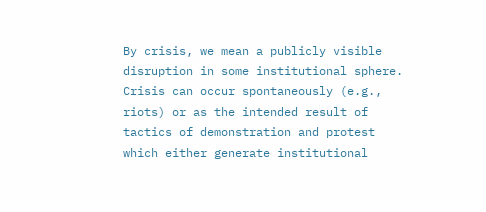By crisis, we mean a publicly visible disruption in some institutional sphere. Crisis can occur spontaneously (e.g., riots) or as the intended result of tactics of demonstration and protest which either generate institutional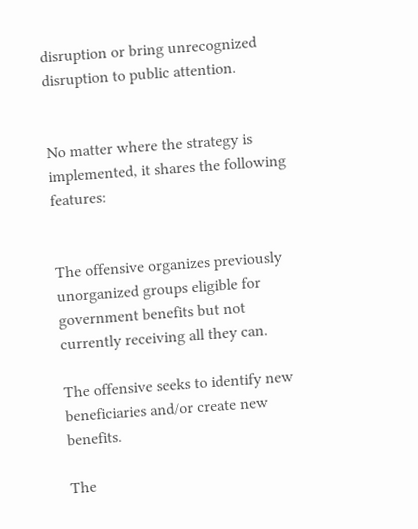disruption or bring unrecognized disruption to public attention.


No matter where the strategy is implemented, it shares the following features:


The offensive organizes previously unorganized groups eligible for government benefits but not currently receiving all they can.

The offensive seeks to identify new beneficiaries and/or create new benefits.

The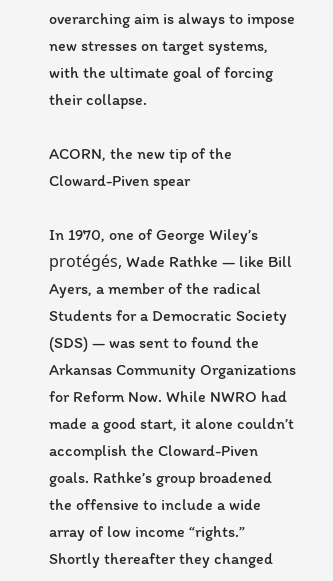overarching aim is always to impose new stresses on target systems, with the ultimate goal of forcing their collapse.

ACORN, the new tip of the Cloward-Piven spear

In 1970, one of George Wiley’s protégés, Wade Rathke — like Bill Ayers, a member of the radical Students for a Democratic Society (SDS) — was sent to found the Arkansas Community Organizations for Reform Now. While NWRO had made a good start, it alone couldn’t accomplish the Cloward-Piven goals. Rathke’s group broadened the offensive to include a wide array of low income “rights.” Shortly thereafter they changed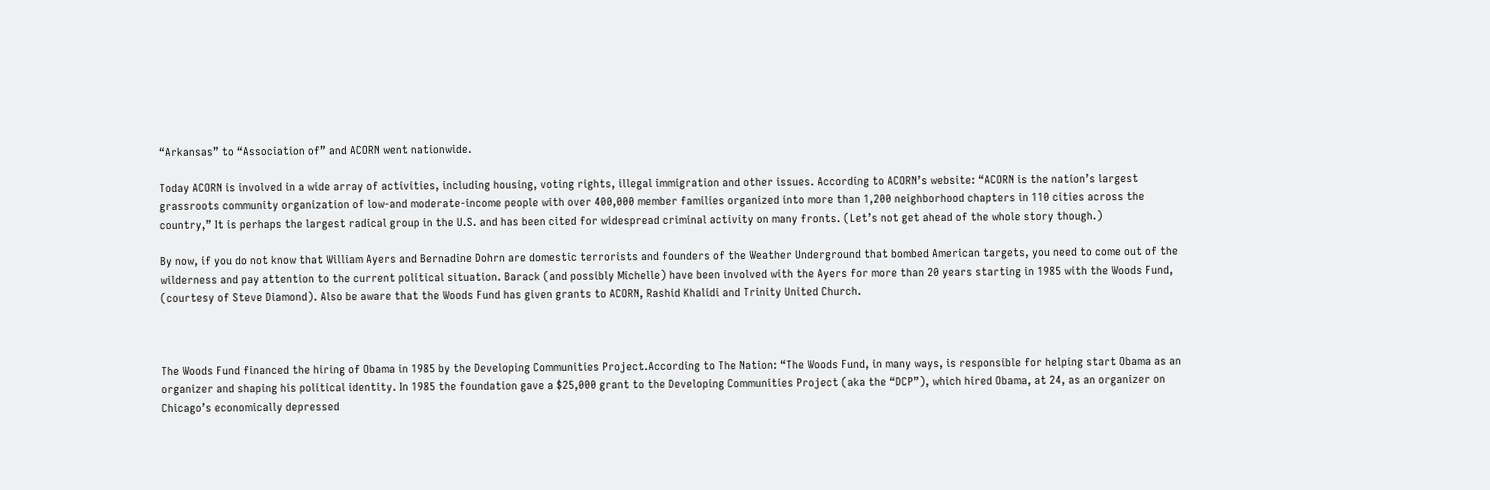“Arkansas” to “Association of” and ACORN went nationwide.

Today ACORN is involved in a wide array of activities, including housing, voting rights, illegal immigration and other issues. According to ACORN’s website: “ACORN is the nation’s largest grassroots community organization of low-and moderate-income people with over 400,000 member families organized into more than 1,200 neighborhood chapters in 110 cities across the country,” It is perhaps the largest radical group in the U.S. and has been cited for widespread criminal activity on many fronts. (Let’s not get ahead of the whole story though.)

By now, if you do not know that William Ayers and Bernadine Dohrn are domestic terrorists and founders of the Weather Underground that bombed American targets, you need to come out of the wilderness and pay attention to the current political situation. Barack (and possibly Michelle) have been involved with the Ayers for more than 20 years starting in 1985 with the Woods Fund, (courtesy of Steve Diamond). Also be aware that the Woods Fund has given grants to ACORN, Rashid Khalidi and Trinity United Church.



The Woods Fund financed the hiring of Obama in 1985 by the Developing Communities Project.According to The Nation: “The Woods Fund, in many ways, is responsible for helping start Obama as an organizer and shaping his political identity. In 1985 the foundation gave a $25,000 grant to the Developing Communities Project (aka the “DCP”), which hired Obama, at 24, as an organizer on Chicago’s economically depressed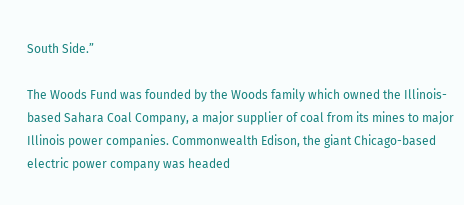South Side.”

The Woods Fund was founded by the Woods family which owned the Illinois-based Sahara Coal Company, a major supplier of coal from its mines to major Illinois power companies. Commonwealth Edison, the giant Chicago-based electric power company was headed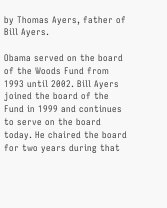by Thomas Ayers, father of Bill Ayers.

Obama served on the board of the Woods Fund from 1993 until 2002. Bill Ayers joined the board of the Fund in 1999 and continues to serve on the board today. He chaired the board for two years during that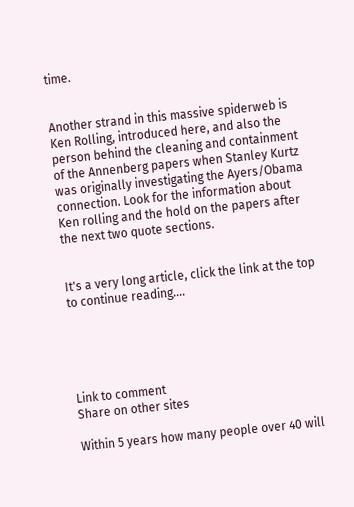time.


Another strand in this massive spiderweb is Ken Rolling, introduced here, and also the person behind the cleaning and containment of the Annenberg papers when Stanley Kurtz was originally investigating the Ayers/Obama connection. Look for the information about Ken rolling and the hold on the papers after the next two quote sections.


It's a very long article, click the link at the top to continue reading....





Link to comment
Share on other sites

Within 5 years how many people over 40 will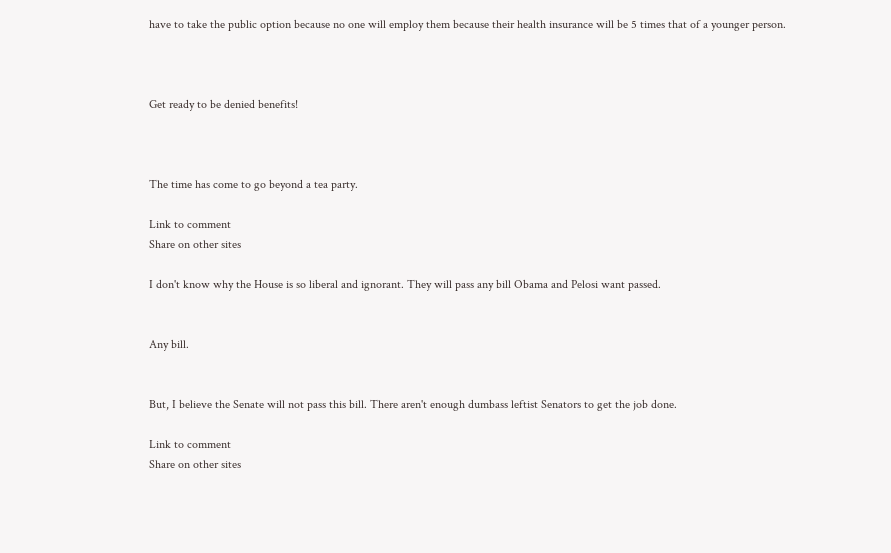have to take the public option because no one will employ them because their health insurance will be 5 times that of a younger person.



Get ready to be denied benefits!



The time has come to go beyond a tea party.

Link to comment
Share on other sites

I don't know why the House is so liberal and ignorant. They will pass any bill Obama and Pelosi want passed.


Any bill.


But, I believe the Senate will not pass this bill. There aren't enough dumbass leftist Senators to get the job done.

Link to comment
Share on other sites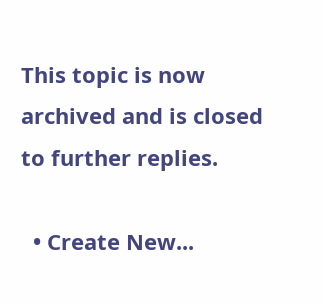This topic is now archived and is closed to further replies.

  • Create New...